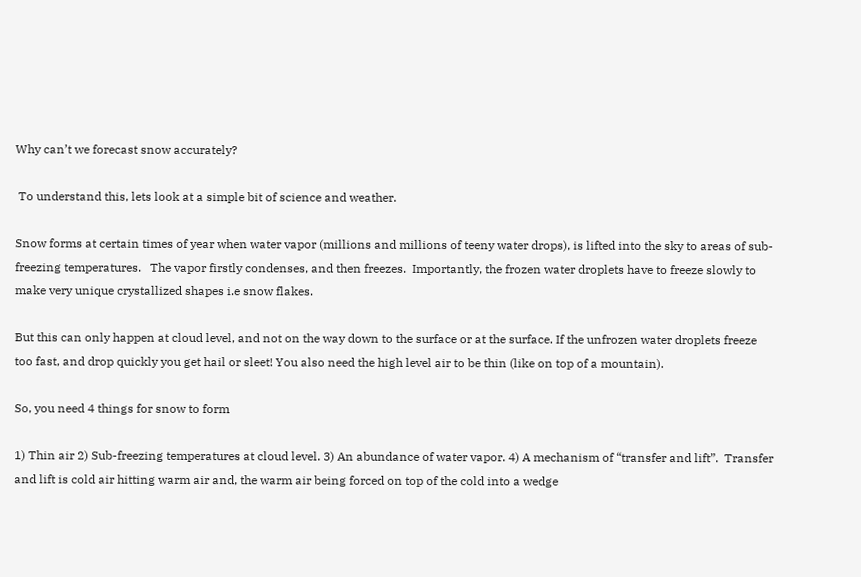Why can’t we forecast snow accurately?

 To understand this, lets look at a simple bit of science and weather.

Snow forms at certain times of year when water vapor (millions and millions of teeny water drops), is lifted into the sky to areas of sub-freezing temperatures.   The vapor firstly condenses, and then freezes.  Importantly, the frozen water droplets have to freeze slowly to make very unique crystallized shapes i.e snow flakes.

But this can only happen at cloud level, and not on the way down to the surface or at the surface. If the unfrozen water droplets freeze too fast, and drop quickly you get hail or sleet! You also need the high level air to be thin (like on top of a mountain).

So, you need 4 things for snow to form

1) Thin air 2) Sub-freezing temperatures at cloud level. 3) An abundance of water vapor. 4) A mechanism of “transfer and lift”.  Transfer and lift is cold air hitting warm air and, the warm air being forced on top of the cold into a wedge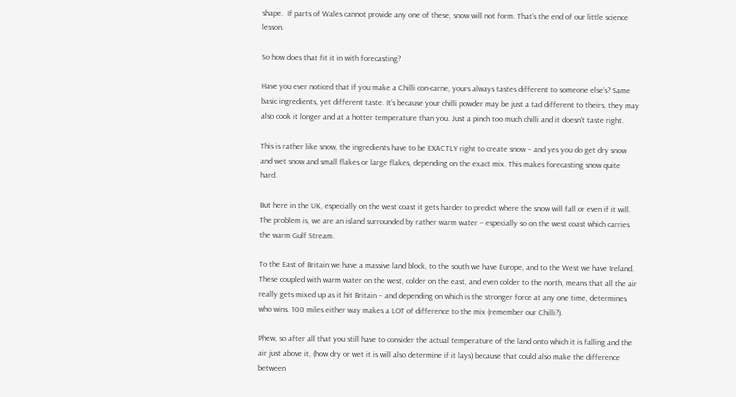shape.  If parts of Wales cannot provide any one of these, snow will not form. That’s the end of our little science lesson.

So how does that fit it in with forecasting?

Have you ever noticed that if you make a Chilli con-carne, yours always tastes different to someone else’s? Same basic ingredients, yet different taste. It’s because your chilli powder may be just a tad different to theirs, they may also cook it longer and at a hotter temperature than you. Just a pinch too much chilli and it doesn’t taste right.

This is rather like snow, the ingredients have to be EXACTLY right to create snow – and yes you do get dry snow and wet snow and small flakes or large flakes, depending on the exact mix. This makes forecasting snow quite hard.

But here in the UK, especially on the west coast it gets harder to predict where the snow will fall or even if it will. The problem is, we are an island surrounded by rather warm water – especially so on the west coast which carries the warm Gulf Stream.

To the East of Britain we have a massive land block, to the south we have Europe, and to the West we have Ireland. These coupled with warm water on the west, colder on the east, and even colder to the north, means that all the air really gets mixed up as it hit Britain – and depending on which is the stronger force at any one time, determines who wins. 100 miles either way makes a LOT of difference to the mix (remember our Chilli?).

Phew, so after all that you still have to consider the actual temperature of the land onto which it is falling and the air just above it, (how dry or wet it is will also determine if it lays) because that could also make the difference between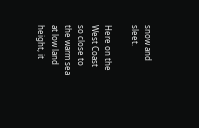snow and sleet.

Here on the West Coast so close to the warm sea at low land height, it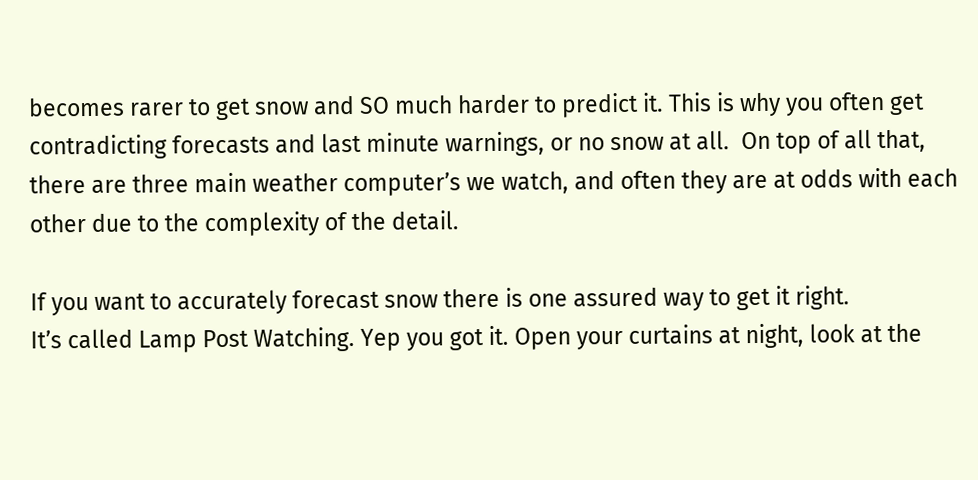becomes rarer to get snow and SO much harder to predict it. This is why you often get contradicting forecasts and last minute warnings, or no snow at all.  On top of all that, there are three main weather computer’s we watch, and often they are at odds with each other due to the complexity of the detail.

If you want to accurately forecast snow there is one assured way to get it right.                   It’s called Lamp Post Watching. Yep you got it. Open your curtains at night, look at the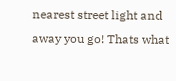nearest street light and away you go! Thats what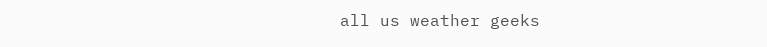all us weather geeks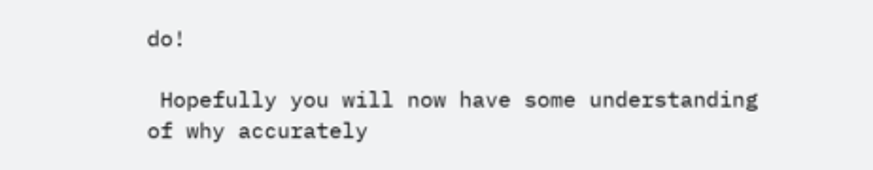do!

 Hopefully you will now have some understanding of why accurately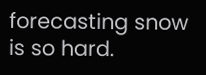forecasting snow is so hard.